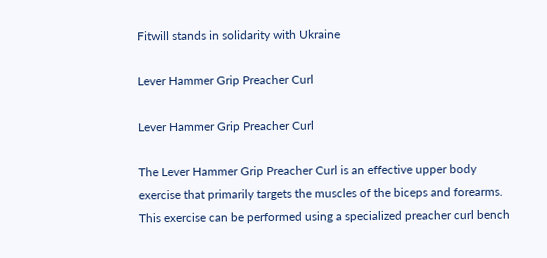Fitwill stands in solidarity with Ukraine

Lever Hammer Grip Preacher Curl

Lever Hammer Grip Preacher Curl

The Lever Hammer Grip Preacher Curl is an effective upper body exercise that primarily targets the muscles of the biceps and forearms. This exercise can be performed using a specialized preacher curl bench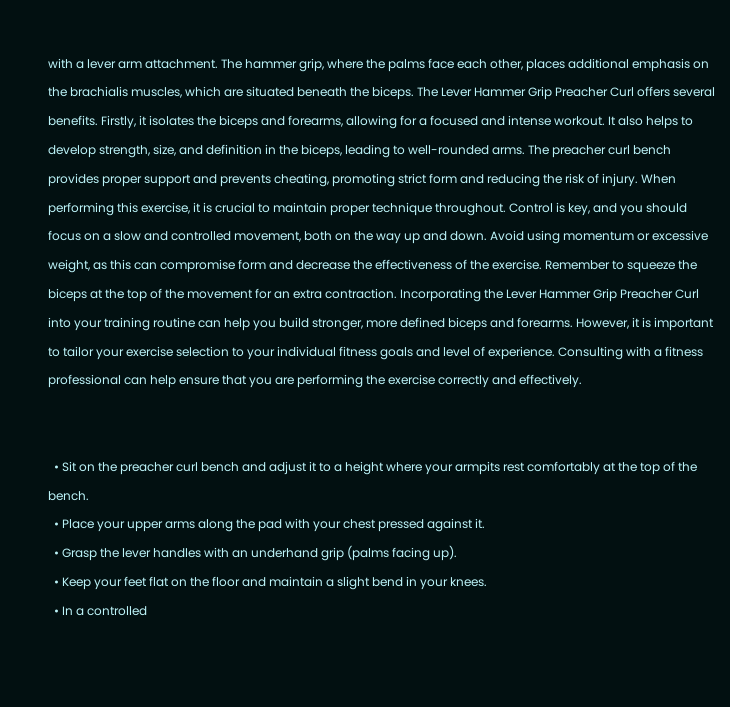with a lever arm attachment. The hammer grip, where the palms face each other, places additional emphasis on the brachialis muscles, which are situated beneath the biceps. The Lever Hammer Grip Preacher Curl offers several benefits. Firstly, it isolates the biceps and forearms, allowing for a focused and intense workout. It also helps to develop strength, size, and definition in the biceps, leading to well-rounded arms. The preacher curl bench provides proper support and prevents cheating, promoting strict form and reducing the risk of injury. When performing this exercise, it is crucial to maintain proper technique throughout. Control is key, and you should focus on a slow and controlled movement, both on the way up and down. Avoid using momentum or excessive weight, as this can compromise form and decrease the effectiveness of the exercise. Remember to squeeze the biceps at the top of the movement for an extra contraction. Incorporating the Lever Hammer Grip Preacher Curl into your training routine can help you build stronger, more defined biceps and forearms. However, it is important to tailor your exercise selection to your individual fitness goals and level of experience. Consulting with a fitness professional can help ensure that you are performing the exercise correctly and effectively.


  • Sit on the preacher curl bench and adjust it to a height where your armpits rest comfortably at the top of the bench.
  • Place your upper arms along the pad with your chest pressed against it.
  • Grasp the lever handles with an underhand grip (palms facing up).
  • Keep your feet flat on the floor and maintain a slight bend in your knees.
  • In a controlled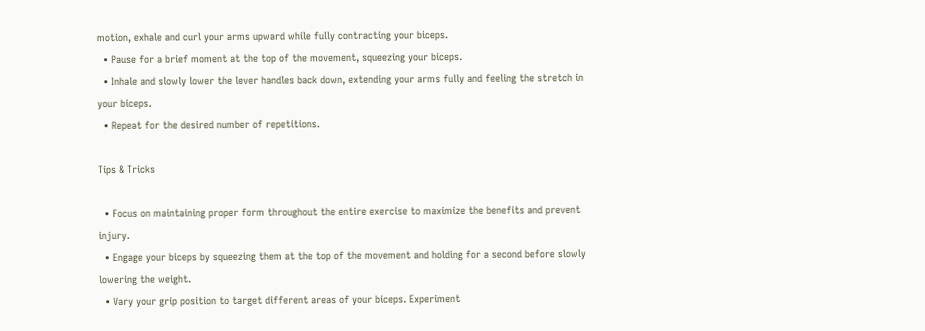motion, exhale and curl your arms upward while fully contracting your biceps.
  • Pause for a brief moment at the top of the movement, squeezing your biceps.
  • Inhale and slowly lower the lever handles back down, extending your arms fully and feeling the stretch in your biceps.
  • Repeat for the desired number of repetitions.

Tips & Tricks

  • Focus on maintaining proper form throughout the entire exercise to maximize the benefits and prevent injury.
  • Engage your biceps by squeezing them at the top of the movement and holding for a second before slowly lowering the weight.
  • Vary your grip position to target different areas of your biceps. Experiment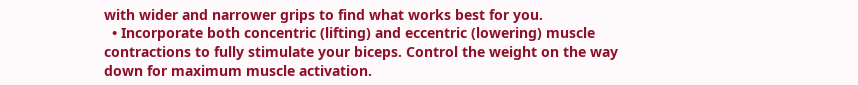with wider and narrower grips to find what works best for you.
  • Incorporate both concentric (lifting) and eccentric (lowering) muscle contractions to fully stimulate your biceps. Control the weight on the way down for maximum muscle activation.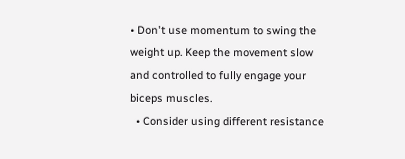• Don't use momentum to swing the weight up. Keep the movement slow and controlled to fully engage your biceps muscles.
  • Consider using different resistance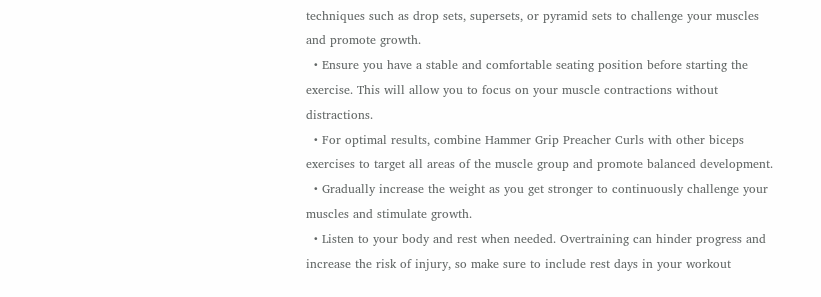techniques such as drop sets, supersets, or pyramid sets to challenge your muscles and promote growth.
  • Ensure you have a stable and comfortable seating position before starting the exercise. This will allow you to focus on your muscle contractions without distractions.
  • For optimal results, combine Hammer Grip Preacher Curls with other biceps exercises to target all areas of the muscle group and promote balanced development.
  • Gradually increase the weight as you get stronger to continuously challenge your muscles and stimulate growth.
  • Listen to your body and rest when needed. Overtraining can hinder progress and increase the risk of injury, so make sure to include rest days in your workout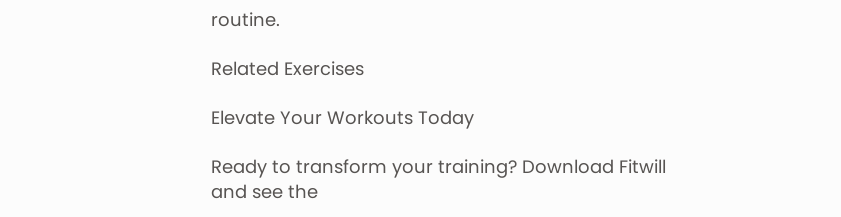routine.

Related Exercises

Elevate Your Workouts Today

Ready to transform your training? Download Fitwill and see the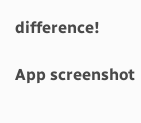difference!

App screenshot